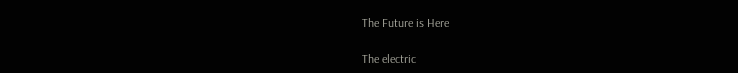The Future is Here

The electric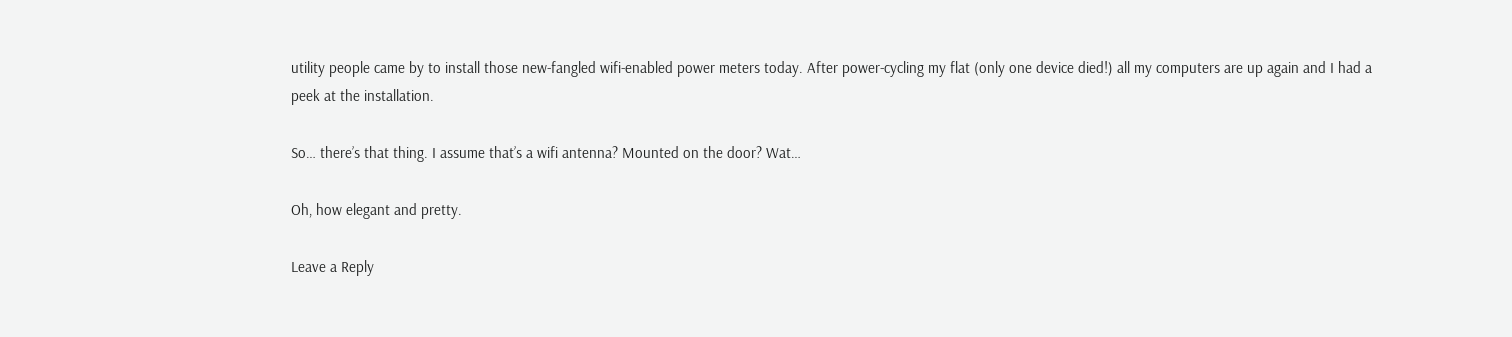utility people came by to install those new-fangled wifi-enabled power meters today. After power-cycling my flat (only one device died!) all my computers are up again and I had a peek at the installation.

So… there’s that thing. I assume that’s a wifi antenna? Mounted on the door? Wat…

Oh, how elegant and pretty.

Leave a Reply